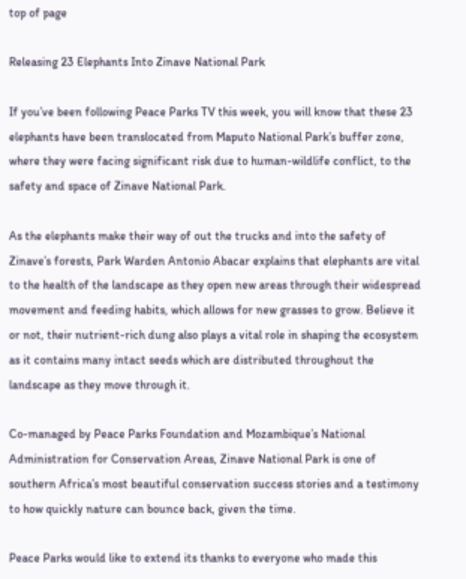top of page

Releasing 23 Elephants Into Zinave National Park

If you’ve been following Peace Parks TV this week, you will know that these 23 elephants have been translocated from Maputo National Park’s buffer zone, where they were facing significant risk due to human-wildlife conflict, to the safety and space of Zinave National Park.

As the elephants make their way of out the trucks and into the safety of Zinave’s forests, Park Warden Antonio Abacar explains that elephants are vital to the health of the landscape as they open new areas through their widespread movement and feeding habits, which allows for new grasses to grow. Believe it or not, their nutrient-rich dung also plays a vital role in shaping the ecosystem as it contains many intact seeds which are distributed throughout the landscape as they move through it.

Co-managed by Peace Parks Foundation and Mozambique’s National Administration for Conservation Areas, Zinave National Park is one of southern Africa’s most beautiful conservation success stories and a testimony to how quickly nature can bounce back, given the time.

Peace Parks would like to extend its thanks to everyone who made this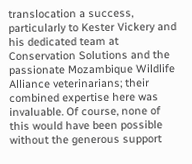translocation a success, particularly to Kester Vickery and his dedicated team at Conservation Solutions and the passionate Mozambique Wildlife Alliance veterinarians; their combined expertise here was invaluable. Of course, none of this would have been possible without the generous support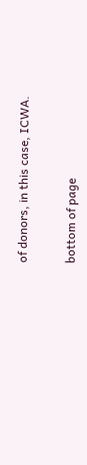of donors, in this case, ICWA.


bottom of page